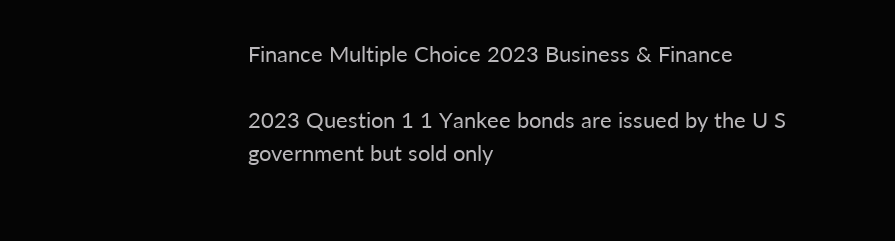Finance Multiple Choice 2023 Business & Finance

2023 Question 1 1 Yankee bonds are issued by the U S government but sold only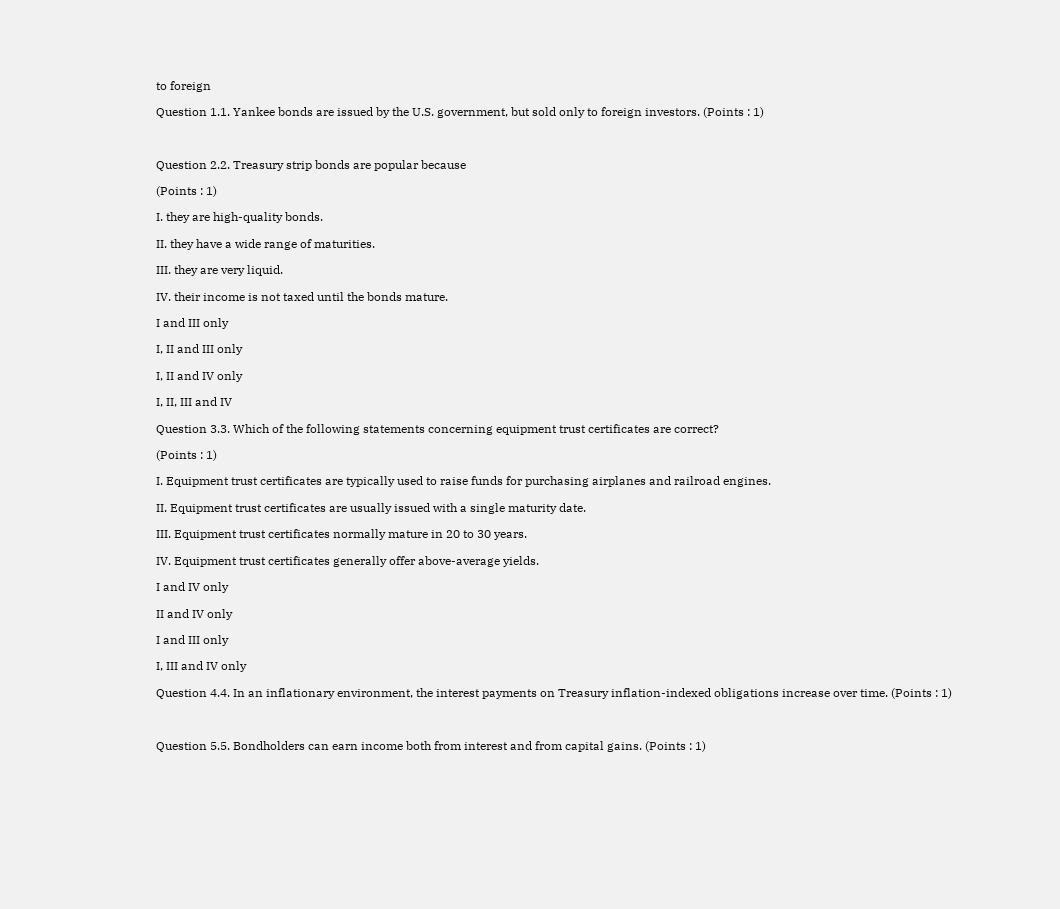to foreign

Question 1.1. Yankee bonds are issued by the U.S. government, but sold only to foreign investors. (Points : 1)



Question 2.2. Treasury strip bonds are popular because

(Points : 1)

I. they are high-quality bonds.

II. they have a wide range of maturities.

III. they are very liquid.

IV. their income is not taxed until the bonds mature.

I and III only

I, II and III only

I, II and IV only

I, II, III and IV

Question 3.3. Which of the following statements concerning equipment trust certificates are correct?

(Points : 1)

I. Equipment trust certificates are typically used to raise funds for purchasing airplanes and railroad engines.

II. Equipment trust certificates are usually issued with a single maturity date.

III. Equipment trust certificates normally mature in 20 to 30 years.

IV. Equipment trust certificates generally offer above-average yields.

I and IV only

II and IV only

I and III only

I, III and IV only

Question 4.4. In an inflationary environment, the interest payments on Treasury inflation-indexed obligations increase over time. (Points : 1)



Question 5.5. Bondholders can earn income both from interest and from capital gains. (Points : 1)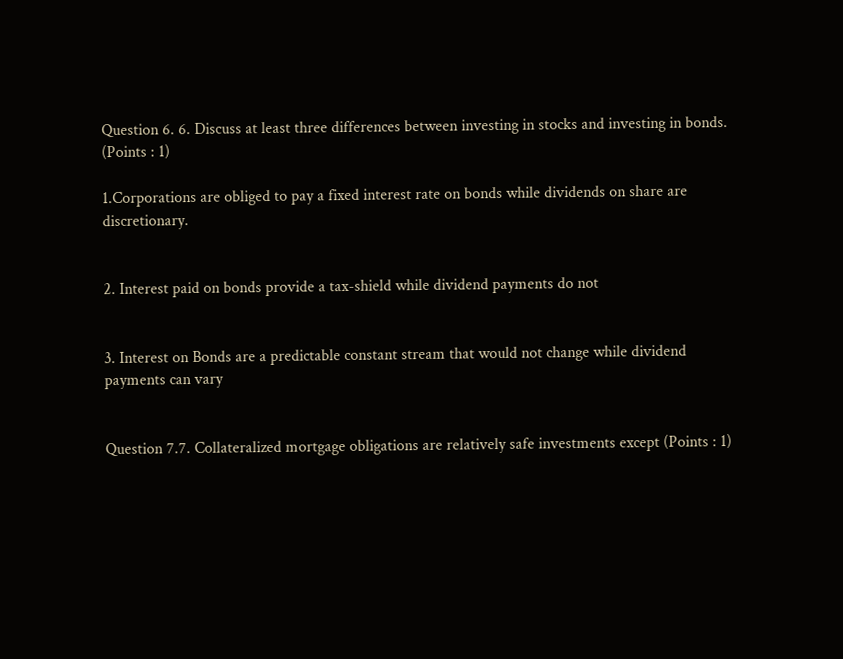Question 6. 6. Discuss at least three differences between investing in stocks and investing in bonds. (Points : 1)

1.Corporations are obliged to pay a fixed interest rate on bonds while dividends on share are discretionary.


2. Interest paid on bonds provide a tax-shield while dividend payments do not


3. Interest on Bonds are a predictable constant stream that would not change while dividend payments can vary


Question 7.7. Collateralized mortgage obligations are relatively safe investments except (Points : 1)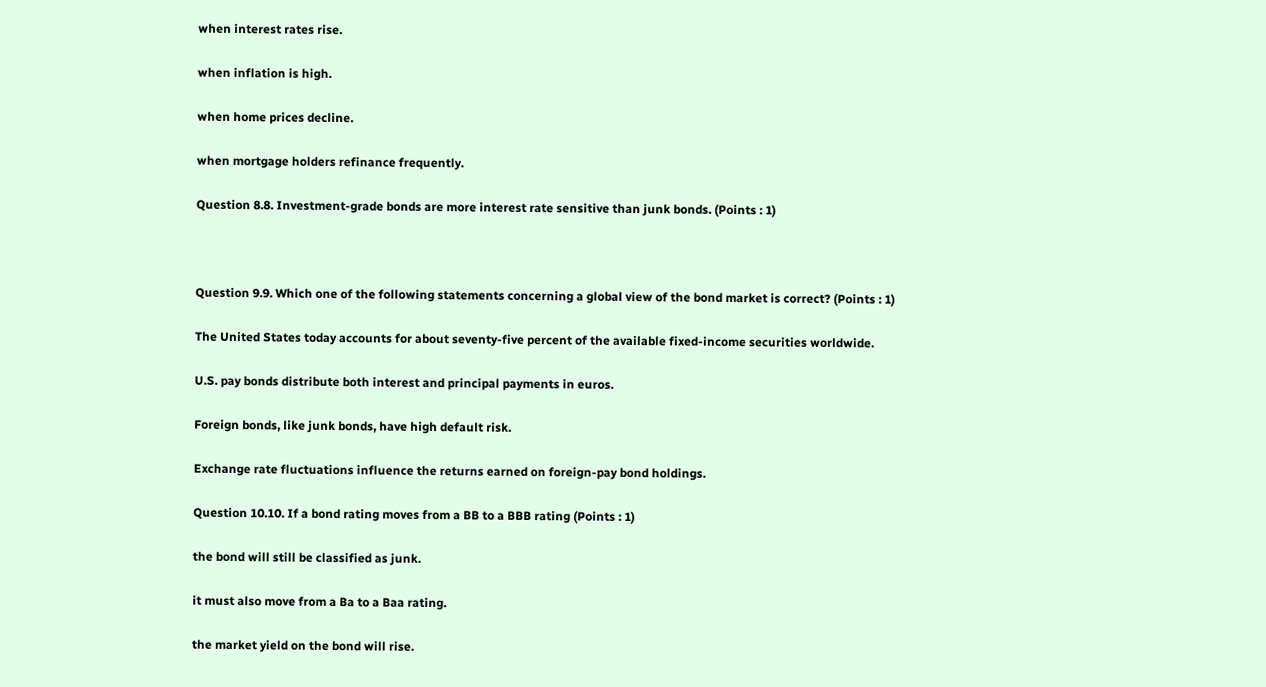when interest rates rise.

when inflation is high.

when home prices decline.

when mortgage holders refinance frequently.

Question 8.8. Investment-grade bonds are more interest rate sensitive than junk bonds. (Points : 1)



Question 9.9. Which one of the following statements concerning a global view of the bond market is correct? (Points : 1)

The United States today accounts for about seventy-five percent of the available fixed-income securities worldwide.

U.S. pay bonds distribute both interest and principal payments in euros.

Foreign bonds, like junk bonds, have high default risk.

Exchange rate fluctuations influence the returns earned on foreign-pay bond holdings.

Question 10.10. If a bond rating moves from a BB to a BBB rating (Points : 1)

the bond will still be classified as junk.

it must also move from a Ba to a Baa rating.

the market yield on the bond will rise.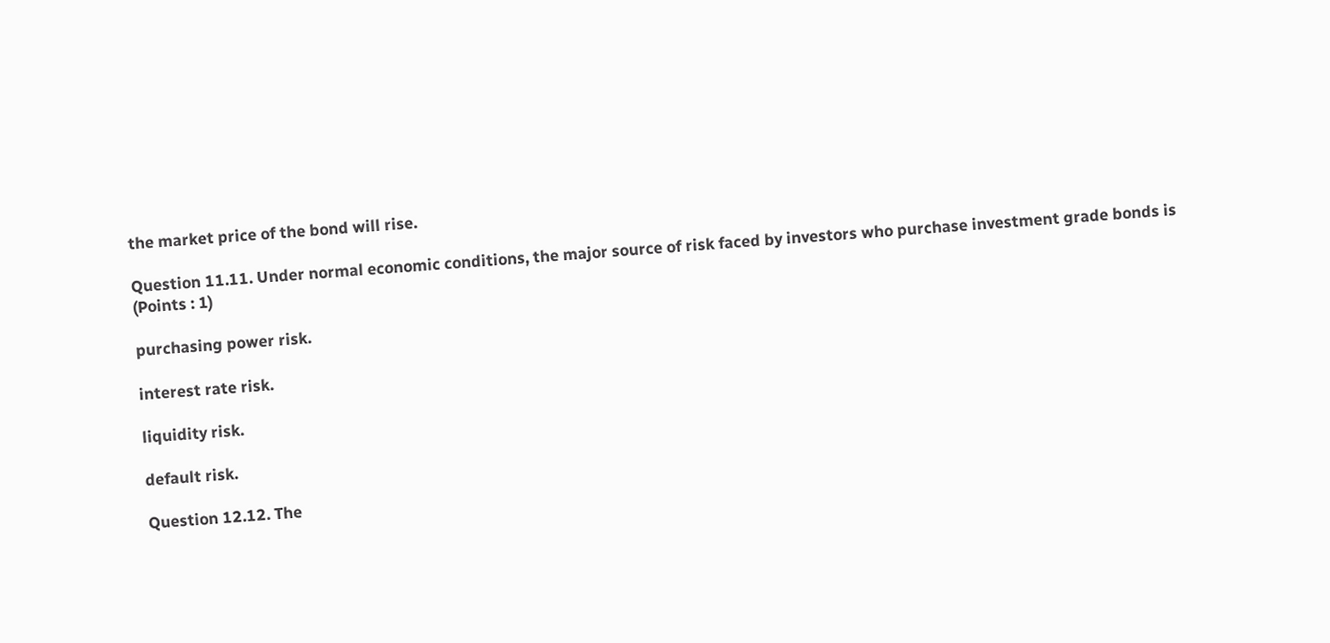the market price of the bond will rise.

Question 11.11. Under normal economic conditions, the major source of risk faced by investors who purchase investment grade bonds is (Points : 1)

purchasing power risk.

interest rate risk.

liquidity risk.

default risk.

Question 12.12. The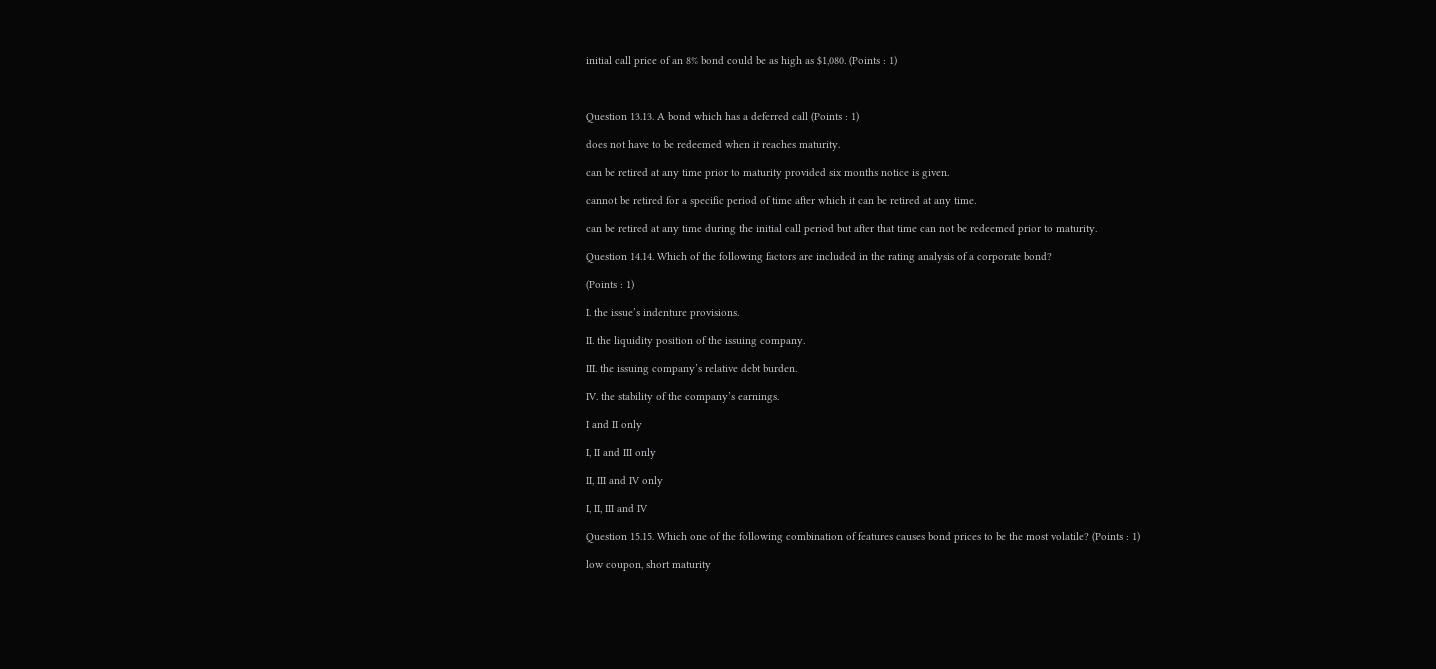initial call price of an 8% bond could be as high as $1,080. (Points : 1)



Question 13.13. A bond which has a deferred call (Points : 1)

does not have to be redeemed when it reaches maturity.

can be retired at any time prior to maturity provided six months notice is given.

cannot be retired for a specific period of time after which it can be retired at any time.

can be retired at any time during the initial call period but after that time can not be redeemed prior to maturity.

Question 14.14. Which of the following factors are included in the rating analysis of a corporate bond?

(Points : 1)

I. the issue’s indenture provisions.

II. the liquidity position of the issuing company.

III. the issuing company’s relative debt burden.

IV. the stability of the company’s earnings.

I and II only

I, II and III only

II, III and IV only

I, II, III and IV

Question 15.15. Which one of the following combination of features causes bond prices to be the most volatile? (Points : 1)

low coupon, short maturity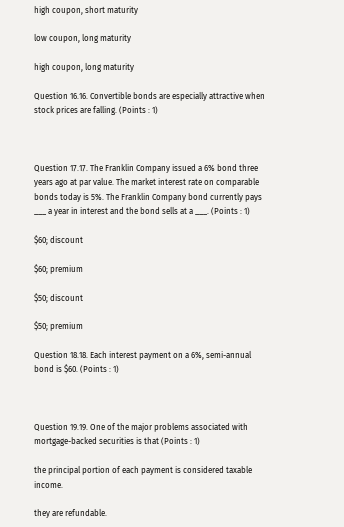high coupon, short maturity

low coupon, long maturity

high coupon, long maturity

Question 16.16. Convertible bonds are especially attractive when stock prices are falling. (Points : 1)



Question 17.17. The Franklin Company issued a 6% bond three years ago at par value. The market interest rate on comparable bonds today is 5%. The Franklin Company bond currently pays ___ a year in interest and the bond sells at a ___. (Points : 1)

$60; discount

$60; premium

$50; discount

$50; premium

Question 18.18. Each interest payment on a 6%, semi-annual bond is $60. (Points : 1)



Question 19.19. One of the major problems associated with mortgage-backed securities is that (Points : 1)

the principal portion of each payment is considered taxable income.

they are refundable.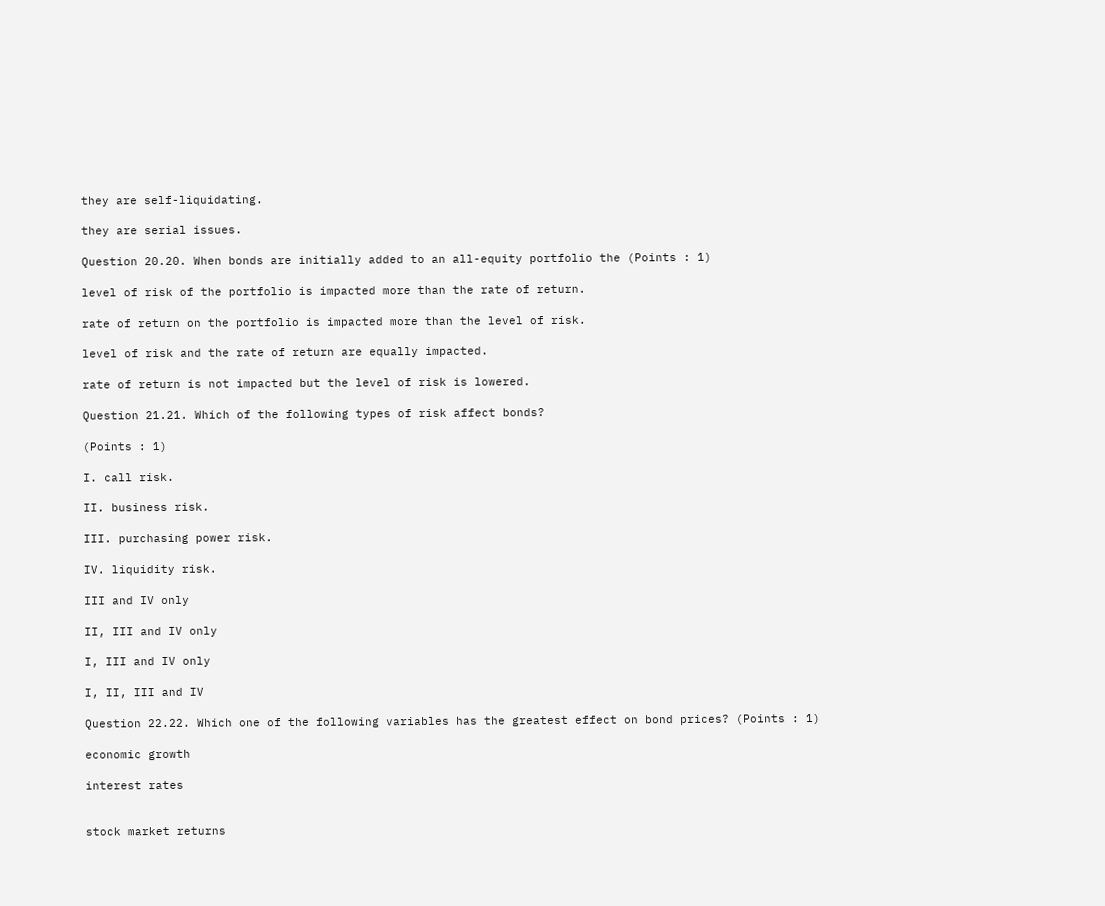they are self-liquidating.

they are serial issues.

Question 20.20. When bonds are initially added to an all-equity portfolio the (Points : 1)

level of risk of the portfolio is impacted more than the rate of return.

rate of return on the portfolio is impacted more than the level of risk.

level of risk and the rate of return are equally impacted.

rate of return is not impacted but the level of risk is lowered.

Question 21.21. Which of the following types of risk affect bonds?

(Points : 1)

I. call risk.

II. business risk.

III. purchasing power risk.

IV. liquidity risk.

III and IV only

II, III and IV only

I, III and IV only

I, II, III and IV

Question 22.22. Which one of the following variables has the greatest effect on bond prices? (Points : 1)

economic growth

interest rates


stock market returns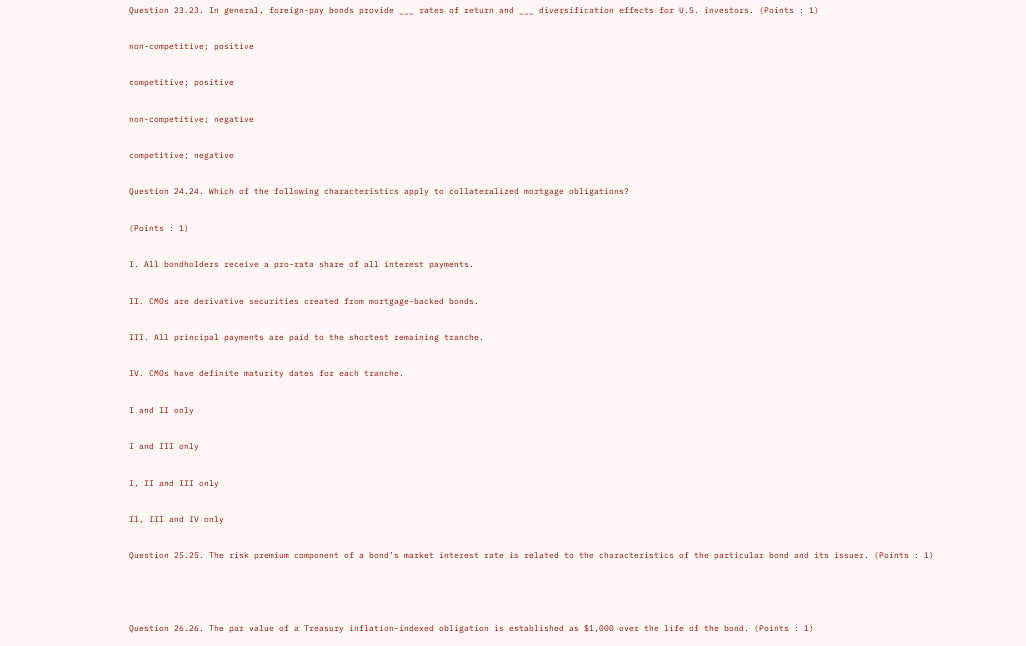Question 23.23. In general, foreign-pay bonds provide ___ rates of return and ___ diversification effects for U.S. investors. (Points : 1)

non-competitive; positive

competitive; positive

non-competitive; negative

competitive; negative

Question 24.24. Which of the following characteristics apply to collateralized mortgage obligations?

(Points : 1)

I. All bondholders receive a pro-rata share of all interest payments.

II. CMOs are derivative securities created from mortgage-backed bonds.

III. All principal payments are paid to the shortest remaining tranche.

IV. CMOs have definite maturity dates for each tranche.

I and II only

I and III only

I, II and III only

II, III and IV only

Question 25.25. The risk premium component of a bond’s market interest rate is related to the characteristics of the particular bond and its issuer. (Points : 1)



Question 26.26. The par value of a Treasury inflation-indexed obligation is established as $1,000 over the life of the bond. (Points : 1)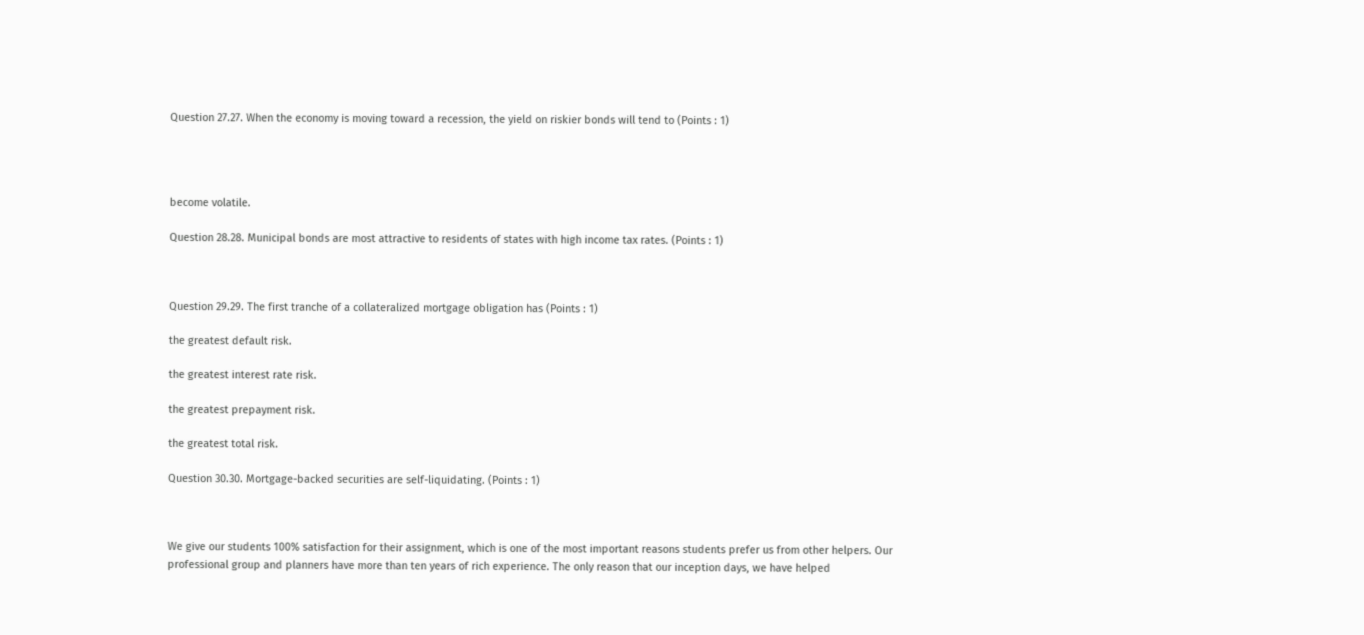Question 27.27. When the economy is moving toward a recession, the yield on riskier bonds will tend to (Points : 1)




become volatile.

Question 28.28. Municipal bonds are most attractive to residents of states with high income tax rates. (Points : 1)



Question 29.29. The first tranche of a collateralized mortgage obligation has (Points : 1)

the greatest default risk.

the greatest interest rate risk.

the greatest prepayment risk.

the greatest total risk.

Question 30.30. Mortgage-backed securities are self-liquidating. (Points : 1)



We give our students 100% satisfaction for their assignment, which is one of the most important reasons students prefer us from other helpers. Our professional group and planners have more than ten years of rich experience. The only reason that our inception days, we have helped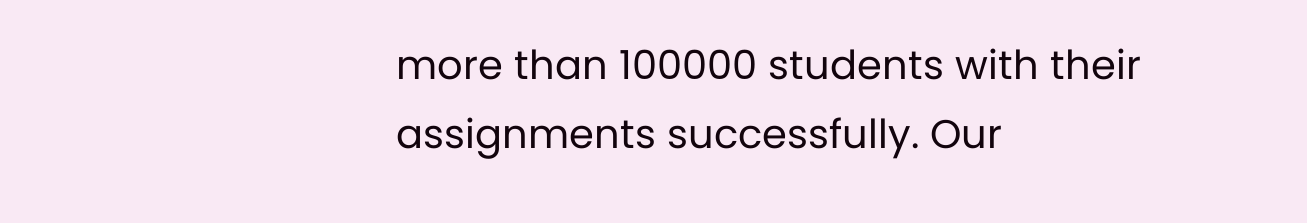more than 100000 students with their assignments successfully. Our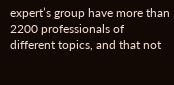expert’s group have more than 2200 professionals of different topics, and that not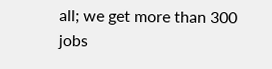all; we get more than 300 jobs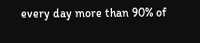every day more than 90% of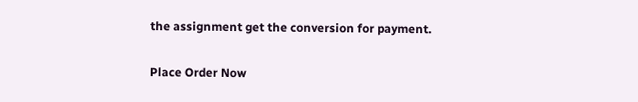the assignment get the conversion for payment.

Place Order Now